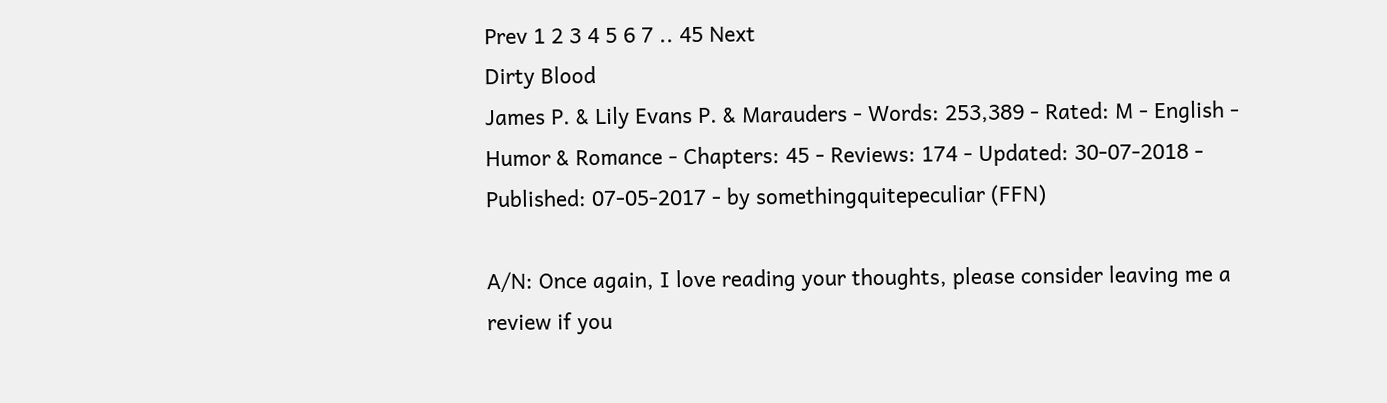Prev 1 2 3 4 5 6 7 .. 45 Next
Dirty Blood
James P. & Lily Evans P. & Marauders - Words: 253,389 - Rated: M - English - Humor & Romance - Chapters: 45 - Reviews: 174 - Updated: 30-07-2018 - Published: 07-05-2017 - by somethingquitepeculiar (FFN)

A/N: Once again, I love reading your thoughts, please consider leaving me a review if you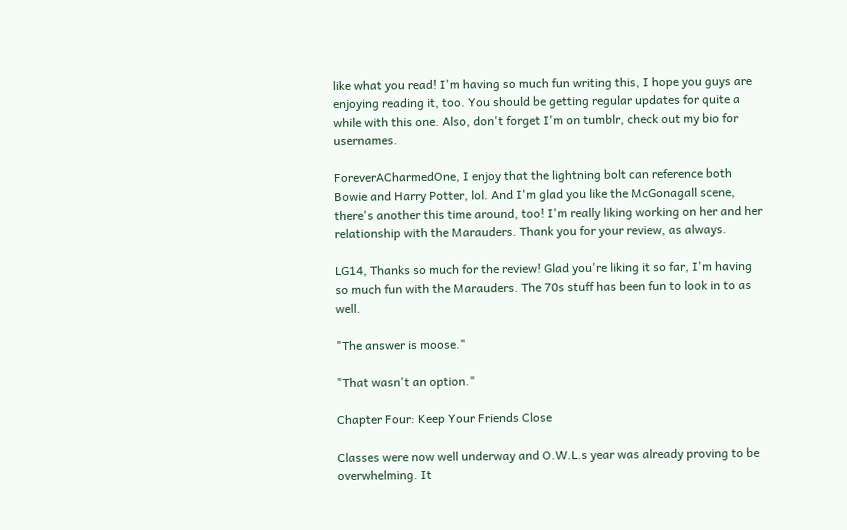like what you read! I'm having so much fun writing this, I hope you guys are enjoying reading it, too. You should be getting regular updates for quite a while with this one. Also, don't forget I'm on tumblr, check out my bio for usernames.

ForeverACharmedOne, I enjoy that the lightning bolt can reference both Bowie and Harry Potter, lol. And I'm glad you like the McGonagall scene, there's another this time around, too! I'm really liking working on her and her relationship with the Marauders. Thank you for your review, as always.

LG14, Thanks so much for the review! Glad you're liking it so far, I'm having so much fun with the Marauders. The 70s stuff has been fun to look in to as well.

"The answer is moose."

"That wasn't an option."

Chapter Four: Keep Your Friends Close

Classes were now well underway and O.W.L.s year was already proving to be overwhelming. It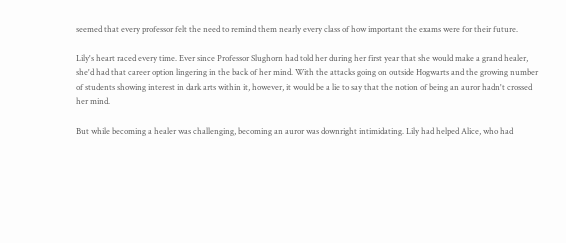seemed that every professor felt the need to remind them nearly every class of how important the exams were for their future.

Lily's heart raced every time. Ever since Professor Slughorn had told her during her first year that she would make a grand healer, she'd had that career option lingering in the back of her mind. With the attacks going on outside Hogwarts and the growing number of students showing interest in dark arts within it, however, it would be a lie to say that the notion of being an auror hadn't crossed her mind.

But while becoming a healer was challenging, becoming an auror was downright intimidating. Lily had helped Alice, who had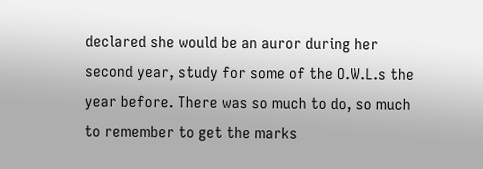declared she would be an auror during her second year, study for some of the O.W.L.s the year before. There was so much to do, so much to remember to get the marks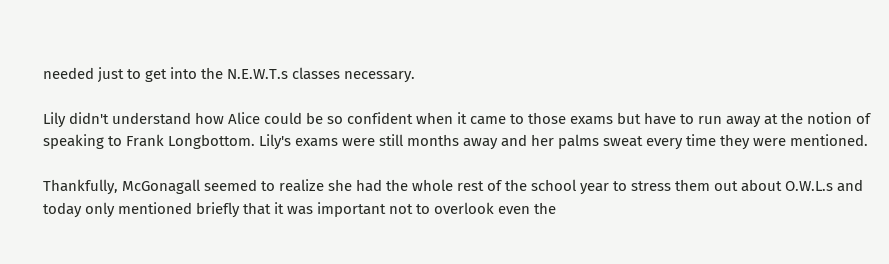needed just to get into the N.E.W.T.s classes necessary.

Lily didn't understand how Alice could be so confident when it came to those exams but have to run away at the notion of speaking to Frank Longbottom. Lily's exams were still months away and her palms sweat every time they were mentioned.

Thankfully, McGonagall seemed to realize she had the whole rest of the school year to stress them out about O.W.L.s and today only mentioned briefly that it was important not to overlook even the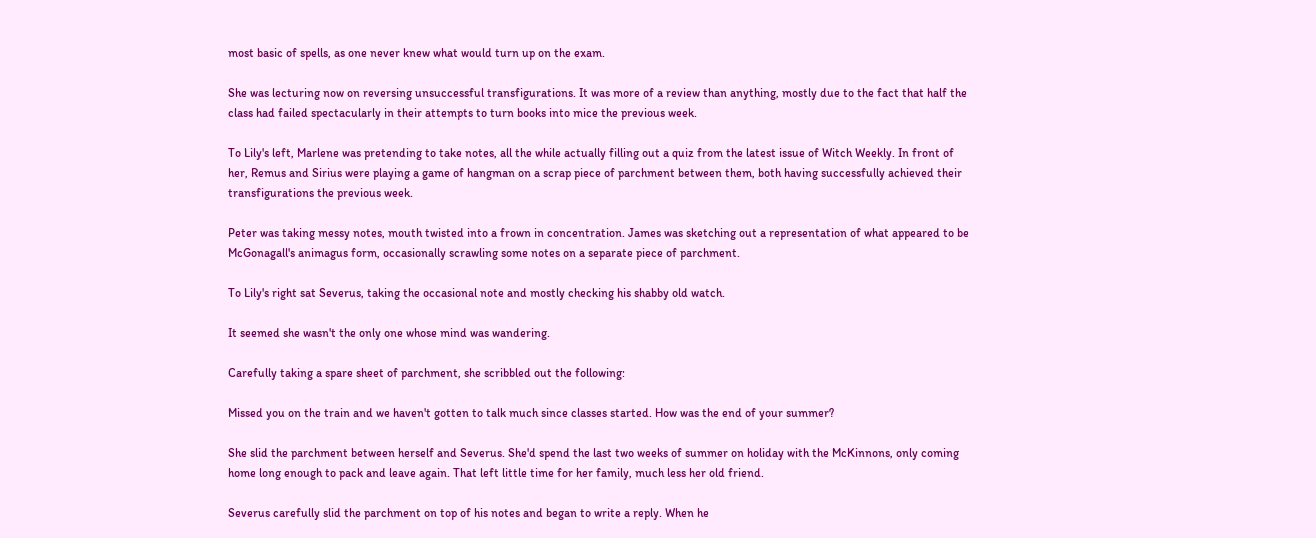most basic of spells, as one never knew what would turn up on the exam.

She was lecturing now on reversing unsuccessful transfigurations. It was more of a review than anything, mostly due to the fact that half the class had failed spectacularly in their attempts to turn books into mice the previous week.

To Lily's left, Marlene was pretending to take notes, all the while actually filling out a quiz from the latest issue of Witch Weekly. In front of her, Remus and Sirius were playing a game of hangman on a scrap piece of parchment between them, both having successfully achieved their transfigurations the previous week.

Peter was taking messy notes, mouth twisted into a frown in concentration. James was sketching out a representation of what appeared to be McGonagall's animagus form, occasionally scrawling some notes on a separate piece of parchment.

To Lily's right sat Severus, taking the occasional note and mostly checking his shabby old watch.

It seemed she wasn't the only one whose mind was wandering.

Carefully taking a spare sheet of parchment, she scribbled out the following:

Missed you on the train and we haven't gotten to talk much since classes started. How was the end of your summer?

She slid the parchment between herself and Severus. She'd spend the last two weeks of summer on holiday with the McKinnons, only coming home long enough to pack and leave again. That left little time for her family, much less her old friend.

Severus carefully slid the parchment on top of his notes and began to write a reply. When he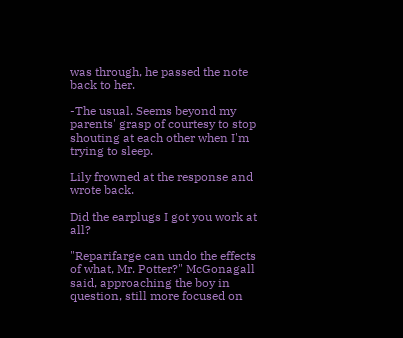was through, he passed the note back to her.

-The usual. Seems beyond my parents' grasp of courtesy to stop shouting at each other when I'm trying to sleep.

Lily frowned at the response and wrote back.

Did the earplugs I got you work at all?

"Reparifarge can undo the effects of what, Mr. Potter?" McGonagall said, approaching the boy in question, still more focused on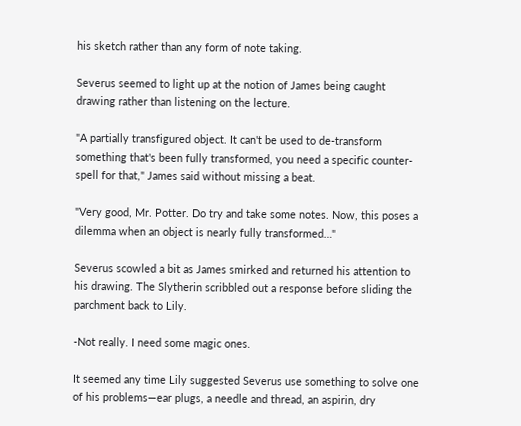his sketch rather than any form of note taking.

Severus seemed to light up at the notion of James being caught drawing rather than listening on the lecture.

"A partially transfigured object. It can't be used to de-transform something that's been fully transformed, you need a specific counter-spell for that," James said without missing a beat.

"Very good, Mr. Potter. Do try and take some notes. Now, this poses a dilemma when an object is nearly fully transformed…"

Severus scowled a bit as James smirked and returned his attention to his drawing. The Slytherin scribbled out a response before sliding the parchment back to Lily.

-Not really. I need some magic ones.

It seemed any time Lily suggested Severus use something to solve one of his problems—ear plugs, a needle and thread, an aspirin, dry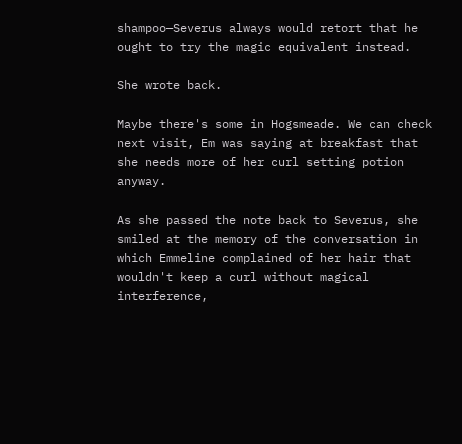shampoo—Severus always would retort that he ought to try the magic equivalent instead.

She wrote back.

Maybe there's some in Hogsmeade. We can check next visit, Em was saying at breakfast that she needs more of her curl setting potion anyway.

As she passed the note back to Severus, she smiled at the memory of the conversation in which Emmeline complained of her hair that wouldn't keep a curl without magical interference,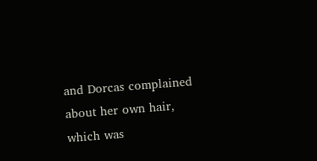and Dorcas complained about her own hair, which was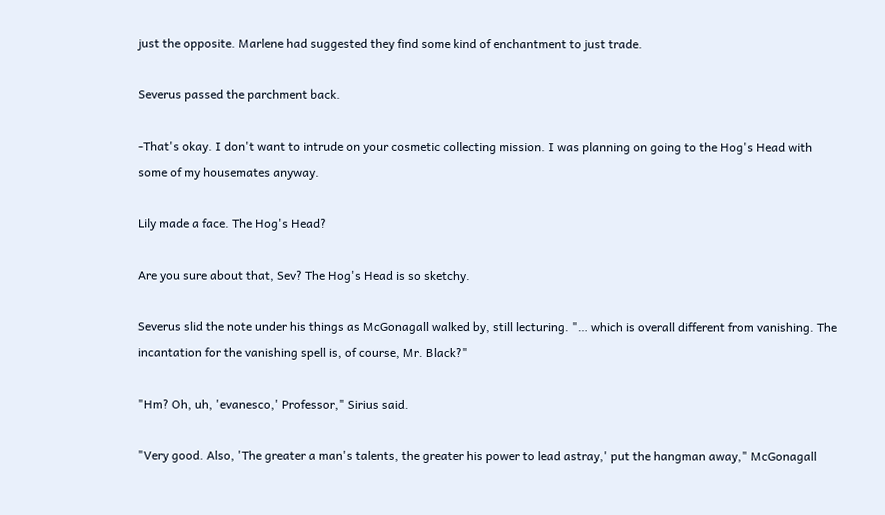just the opposite. Marlene had suggested they find some kind of enchantment to just trade.

Severus passed the parchment back.

-That's okay. I don't want to intrude on your cosmetic collecting mission. I was planning on going to the Hog's Head with some of my housemates anyway.

Lily made a face. The Hog's Head?

Are you sure about that, Sev? The Hog's Head is so sketchy.

Severus slid the note under his things as McGonagall walked by, still lecturing. "… which is overall different from vanishing. The incantation for the vanishing spell is, of course, Mr. Black?"

"Hm? Oh, uh, 'evanesco,' Professor," Sirius said.

"Very good. Also, 'The greater a man's talents, the greater his power to lead astray,' put the hangman away," McGonagall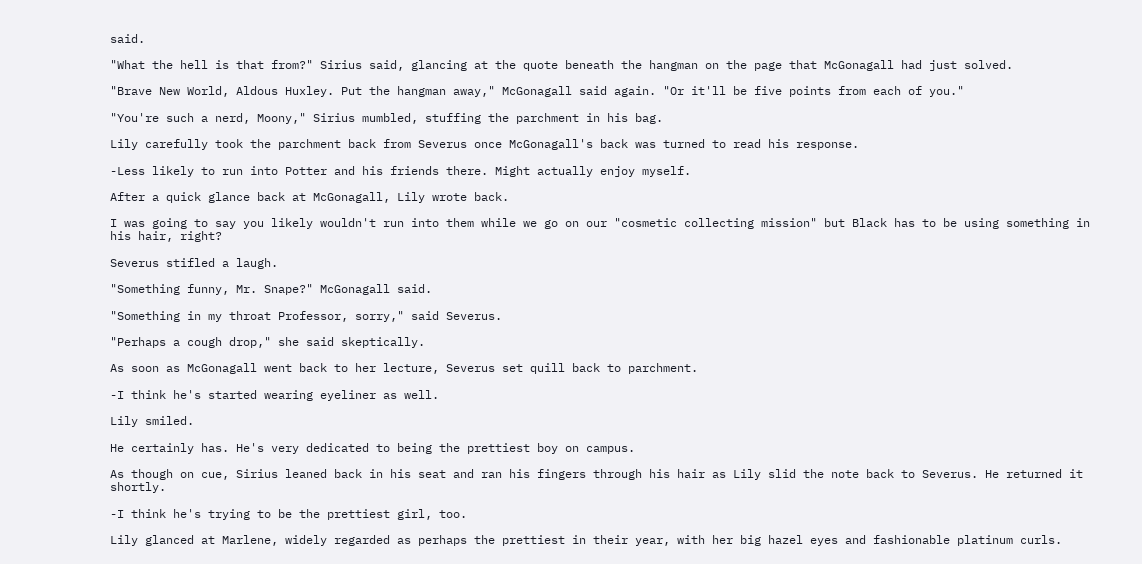said.

"What the hell is that from?" Sirius said, glancing at the quote beneath the hangman on the page that McGonagall had just solved.

"Brave New World, Aldous Huxley. Put the hangman away," McGonagall said again. "Or it'll be five points from each of you."

"You're such a nerd, Moony," Sirius mumbled, stuffing the parchment in his bag.

Lily carefully took the parchment back from Severus once McGonagall's back was turned to read his response.

-Less likely to run into Potter and his friends there. Might actually enjoy myself.

After a quick glance back at McGonagall, Lily wrote back.

I was going to say you likely wouldn't run into them while we go on our "cosmetic collecting mission" but Black has to be using something in his hair, right?

Severus stifled a laugh.

"Something funny, Mr. Snape?" McGonagall said.

"Something in my throat Professor, sorry," said Severus.

"Perhaps a cough drop," she said skeptically.

As soon as McGonagall went back to her lecture, Severus set quill back to parchment.

-I think he's started wearing eyeliner as well.

Lily smiled.

He certainly has. He's very dedicated to being the prettiest boy on campus.

As though on cue, Sirius leaned back in his seat and ran his fingers through his hair as Lily slid the note back to Severus. He returned it shortly.

-I think he's trying to be the prettiest girl, too.

Lily glanced at Marlene, widely regarded as perhaps the prettiest in their year, with her big hazel eyes and fashionable platinum curls.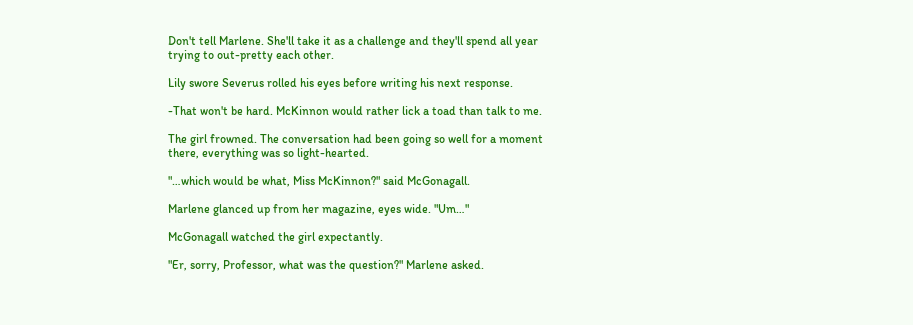Don't tell Marlene. She'll take it as a challenge and they'll spend all year trying to out-pretty each other.

Lily swore Severus rolled his eyes before writing his next response.

-That won't be hard. McKinnon would rather lick a toad than talk to me.

The girl frowned. The conversation had been going so well for a moment there, everything was so light-hearted.

"…which would be what, Miss McKinnon?" said McGonagall.

Marlene glanced up from her magazine, eyes wide. "Um…"

McGonagall watched the girl expectantly.

"Er, sorry, Professor, what was the question?" Marlene asked.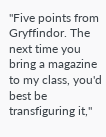"Five points from Gryffindor. The next time you bring a magazine to my class, you'd best be transfiguring it,"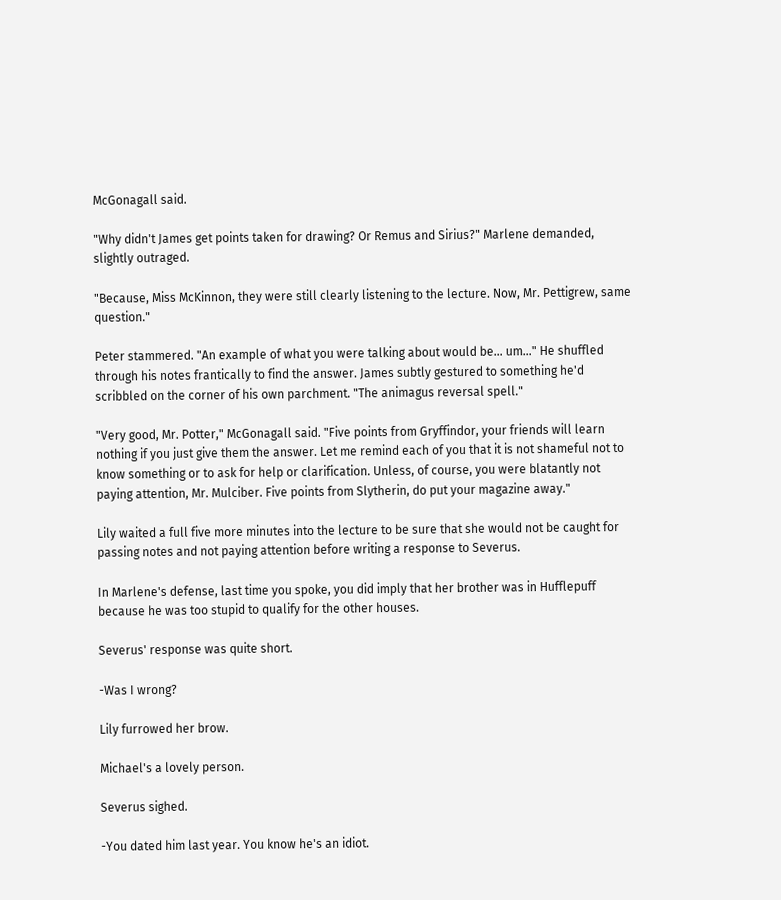McGonagall said.

"Why didn't James get points taken for drawing? Or Remus and Sirius?" Marlene demanded, slightly outraged.

"Because, Miss McKinnon, they were still clearly listening to the lecture. Now, Mr. Pettigrew, same question."

Peter stammered. "An example of what you were talking about would be… um…" He shuffled through his notes frantically to find the answer. James subtly gestured to something he'd scribbled on the corner of his own parchment. "The animagus reversal spell."

"Very good, Mr. Potter," McGonagall said. "Five points from Gryffindor, your friends will learn nothing if you just give them the answer. Let me remind each of you that it is not shameful not to know something or to ask for help or clarification. Unless, of course, you were blatantly not paying attention, Mr. Mulciber. Five points from Slytherin, do put your magazine away."

Lily waited a full five more minutes into the lecture to be sure that she would not be caught for passing notes and not paying attention before writing a response to Severus.

In Marlene's defense, last time you spoke, you did imply that her brother was in Hufflepuff because he was too stupid to qualify for the other houses.

Severus' response was quite short.

-Was I wrong?

Lily furrowed her brow.

Michael's a lovely person.

Severus sighed.

-You dated him last year. You know he's an idiot.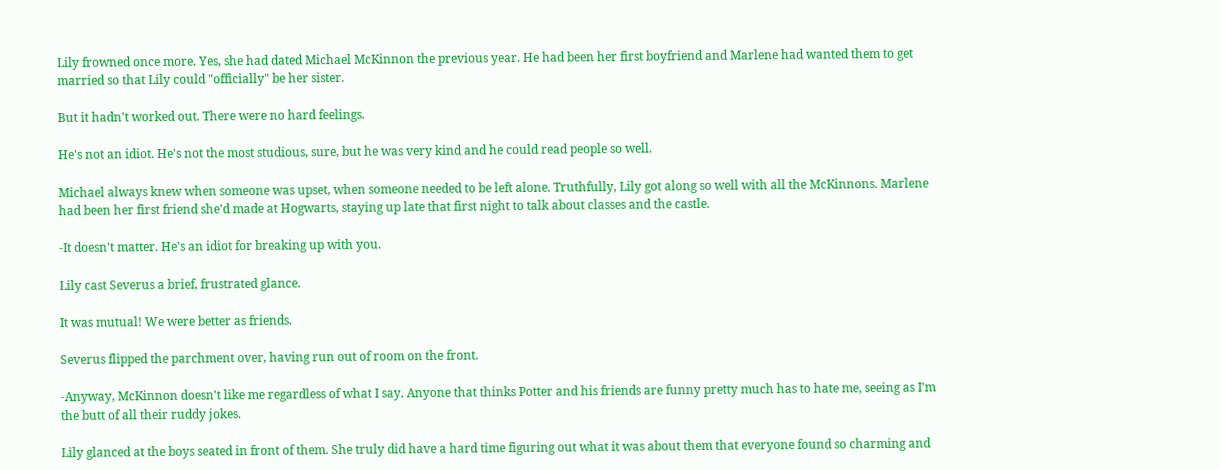Lily frowned once more. Yes, she had dated Michael McKinnon the previous year. He had been her first boyfriend and Marlene had wanted them to get married so that Lily could "officially" be her sister.

But it hadn't worked out. There were no hard feelings.

He's not an idiot. He's not the most studious, sure, but he was very kind and he could read people so well.

Michael always knew when someone was upset, when someone needed to be left alone. Truthfully, Lily got along so well with all the McKinnons. Marlene had been her first friend she'd made at Hogwarts, staying up late that first night to talk about classes and the castle.

-It doesn't matter. He's an idiot for breaking up with you.

Lily cast Severus a brief, frustrated glance.

It was mutual! We were better as friends.

Severus flipped the parchment over, having run out of room on the front.

-Anyway, McKinnon doesn't like me regardless of what I say. Anyone that thinks Potter and his friends are funny pretty much has to hate me, seeing as I'm the butt of all their ruddy jokes.

Lily glanced at the boys seated in front of them. She truly did have a hard time figuring out what it was about them that everyone found so charming and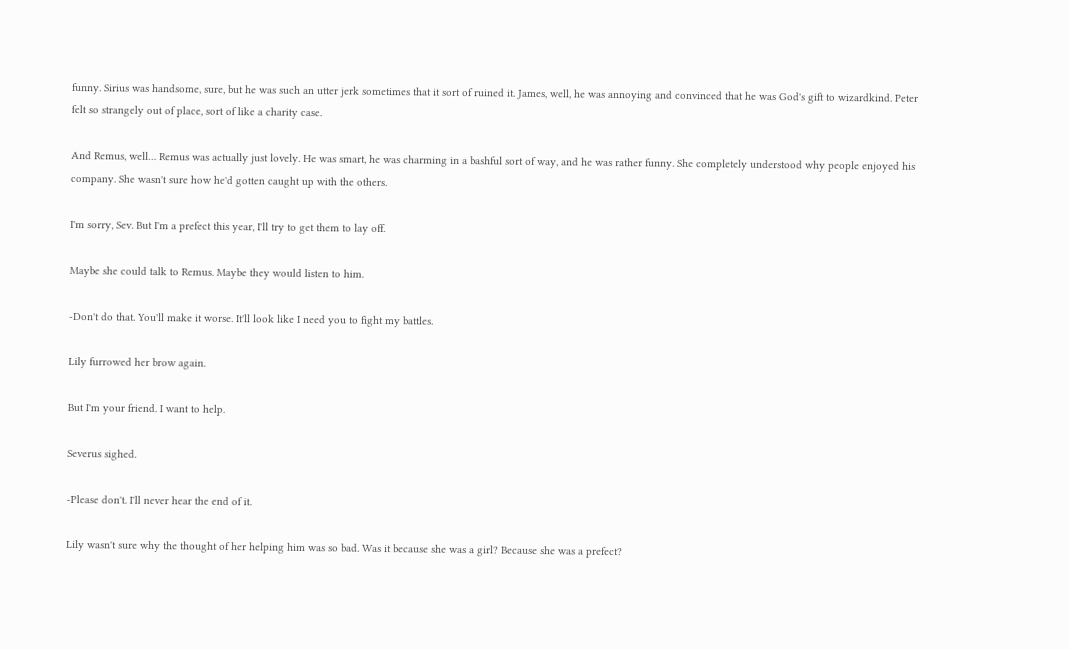funny. Sirius was handsome, sure, but he was such an utter jerk sometimes that it sort of ruined it. James, well, he was annoying and convinced that he was God's gift to wizardkind. Peter felt so strangely out of place, sort of like a charity case.

And Remus, well… Remus was actually just lovely. He was smart, he was charming in a bashful sort of way, and he was rather funny. She completely understood why people enjoyed his company. She wasn't sure how he'd gotten caught up with the others.

I'm sorry, Sev. But I'm a prefect this year, I'll try to get them to lay off.

Maybe she could talk to Remus. Maybe they would listen to him.

-Don't do that. You'll make it worse. It'll look like I need you to fight my battles.

Lily furrowed her brow again.

But I'm your friend. I want to help.

Severus sighed.

-Please don't. I'll never hear the end of it.

Lily wasn't sure why the thought of her helping him was so bad. Was it because she was a girl? Because she was a prefect?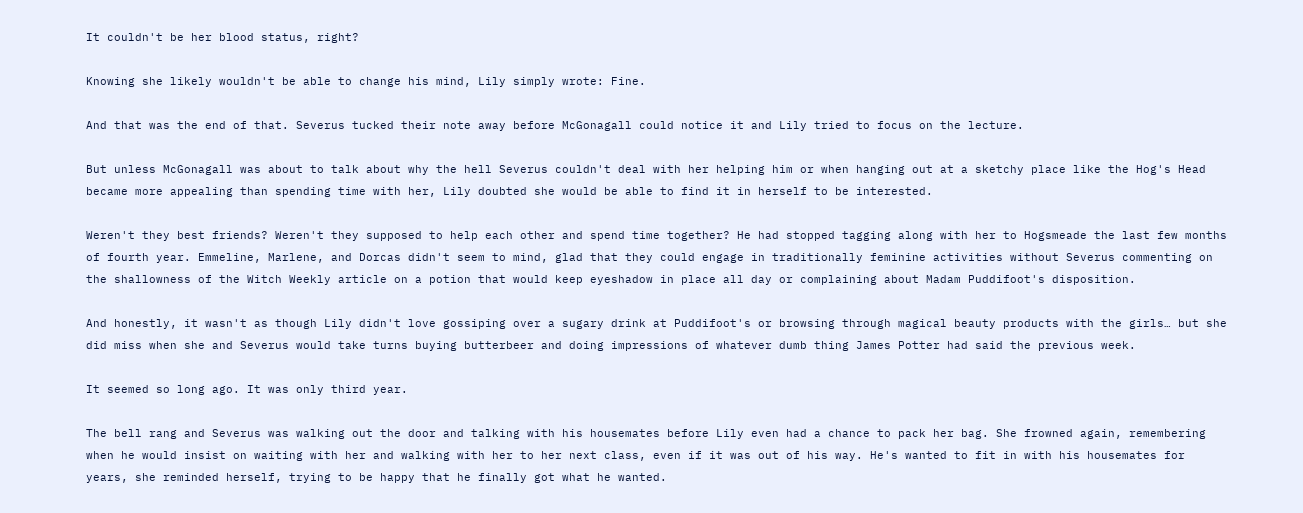It couldn't be her blood status, right?

Knowing she likely wouldn't be able to change his mind, Lily simply wrote: Fine.

And that was the end of that. Severus tucked their note away before McGonagall could notice it and Lily tried to focus on the lecture.

But unless McGonagall was about to talk about why the hell Severus couldn't deal with her helping him or when hanging out at a sketchy place like the Hog's Head became more appealing than spending time with her, Lily doubted she would be able to find it in herself to be interested.

Weren't they best friends? Weren't they supposed to help each other and spend time together? He had stopped tagging along with her to Hogsmeade the last few months of fourth year. Emmeline, Marlene, and Dorcas didn't seem to mind, glad that they could engage in traditionally feminine activities without Severus commenting on the shallowness of the Witch Weekly article on a potion that would keep eyeshadow in place all day or complaining about Madam Puddifoot's disposition.

And honestly, it wasn't as though Lily didn't love gossiping over a sugary drink at Puddifoot's or browsing through magical beauty products with the girls… but she did miss when she and Severus would take turns buying butterbeer and doing impressions of whatever dumb thing James Potter had said the previous week.

It seemed so long ago. It was only third year.

The bell rang and Severus was walking out the door and talking with his housemates before Lily even had a chance to pack her bag. She frowned again, remembering when he would insist on waiting with her and walking with her to her next class, even if it was out of his way. He's wanted to fit in with his housemates for years, she reminded herself, trying to be happy that he finally got what he wanted.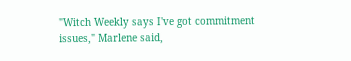"Witch Weekly says I've got commitment issues," Marlene said,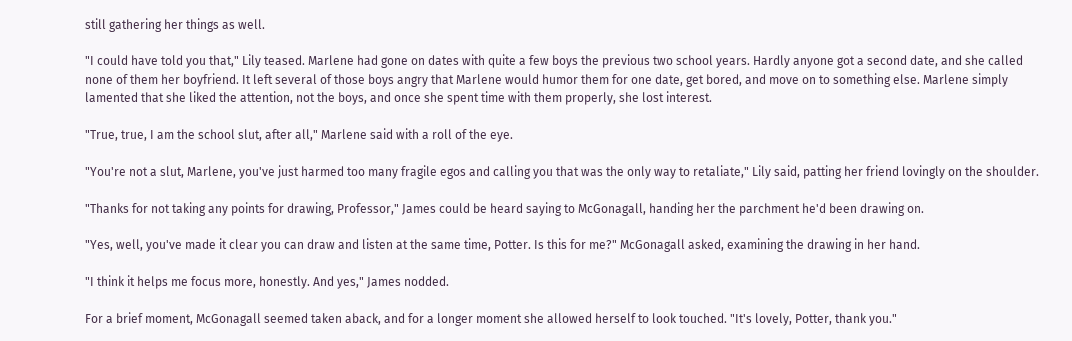still gathering her things as well.

"I could have told you that," Lily teased. Marlene had gone on dates with quite a few boys the previous two school years. Hardly anyone got a second date, and she called none of them her boyfriend. It left several of those boys angry that Marlene would humor them for one date, get bored, and move on to something else. Marlene simply lamented that she liked the attention, not the boys, and once she spent time with them properly, she lost interest.

"True, true, I am the school slut, after all," Marlene said with a roll of the eye.

"You're not a slut, Marlene, you've just harmed too many fragile egos and calling you that was the only way to retaliate," Lily said, patting her friend lovingly on the shoulder.

"Thanks for not taking any points for drawing, Professor," James could be heard saying to McGonagall, handing her the parchment he'd been drawing on.

"Yes, well, you've made it clear you can draw and listen at the same time, Potter. Is this for me?" McGonagall asked, examining the drawing in her hand.

"I think it helps me focus more, honestly. And yes," James nodded.

For a brief moment, McGonagall seemed taken aback, and for a longer moment she allowed herself to look touched. "It's lovely, Potter, thank you."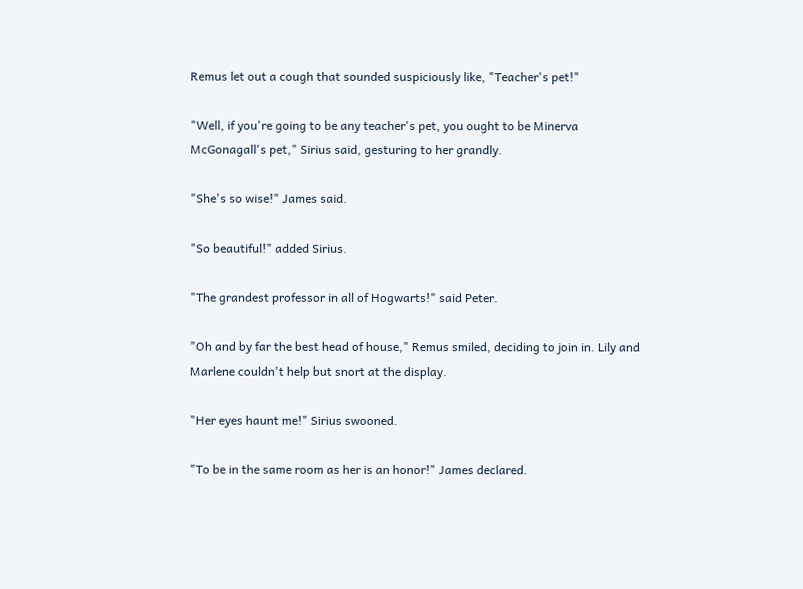Remus let out a cough that sounded suspiciously like, "Teacher's pet!"

"Well, if you're going to be any teacher's pet, you ought to be Minerva McGonagall's pet," Sirius said, gesturing to her grandly.

"She's so wise!" James said.

"So beautiful!" added Sirius.

"The grandest professor in all of Hogwarts!" said Peter.

"Oh and by far the best head of house," Remus smiled, deciding to join in. Lily and Marlene couldn't help but snort at the display.

"Her eyes haunt me!" Sirius swooned.

"To be in the same room as her is an honor!" James declared.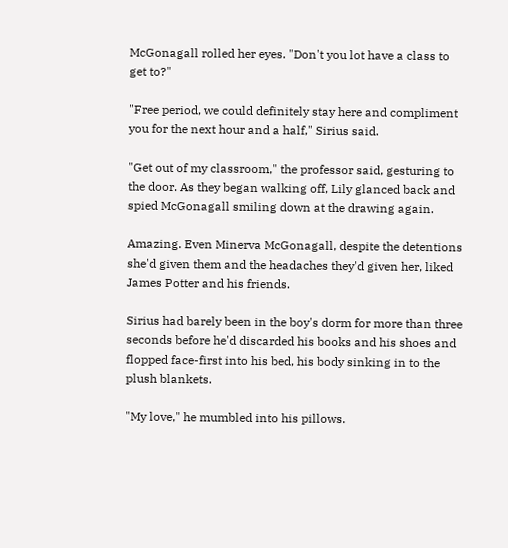McGonagall rolled her eyes. "Don't you lot have a class to get to?"

"Free period, we could definitely stay here and compliment you for the next hour and a half," Sirius said.

"Get out of my classroom," the professor said, gesturing to the door. As they began walking off, Lily glanced back and spied McGonagall smiling down at the drawing again.

Amazing. Even Minerva McGonagall, despite the detentions she'd given them and the headaches they'd given her, liked James Potter and his friends.

Sirius had barely been in the boy's dorm for more than three seconds before he'd discarded his books and his shoes and flopped face-first into his bed, his body sinking in to the plush blankets.

"My love," he mumbled into his pillows.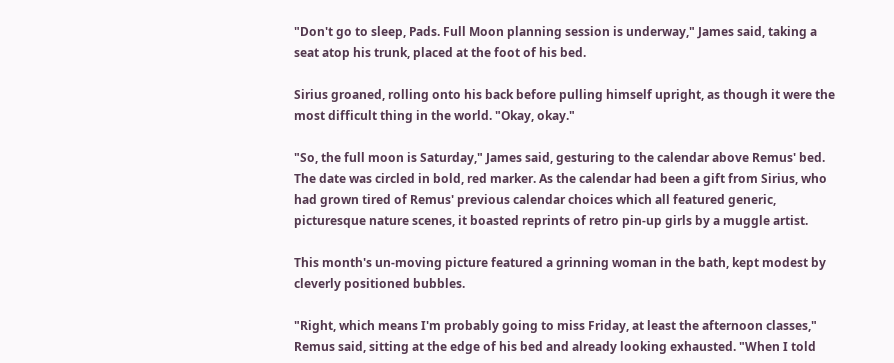"Don't go to sleep, Pads. Full Moon planning session is underway," James said, taking a seat atop his trunk, placed at the foot of his bed.

Sirius groaned, rolling onto his back before pulling himself upright, as though it were the most difficult thing in the world. "Okay, okay."

"So, the full moon is Saturday," James said, gesturing to the calendar above Remus' bed. The date was circled in bold, red marker. As the calendar had been a gift from Sirius, who had grown tired of Remus' previous calendar choices which all featured generic, picturesque nature scenes, it boasted reprints of retro pin-up girls by a muggle artist.

This month's un-moving picture featured a grinning woman in the bath, kept modest by cleverly positioned bubbles.

"Right, which means I'm probably going to miss Friday, at least the afternoon classes," Remus said, sitting at the edge of his bed and already looking exhausted. "When I told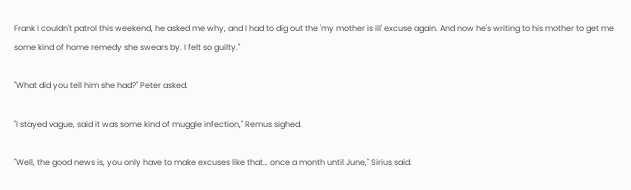Frank I couldn't patrol this weekend, he asked me why, and I had to dig out the 'my mother is ill' excuse again. And now he's writing to his mother to get me some kind of home remedy she swears by. I felt so guilty."

"What did you tell him she had?" Peter asked.

"I stayed vague, said it was some kind of muggle infection," Remus sighed.

"Well, the good news is, you only have to make excuses like that… once a month until June," Sirius said.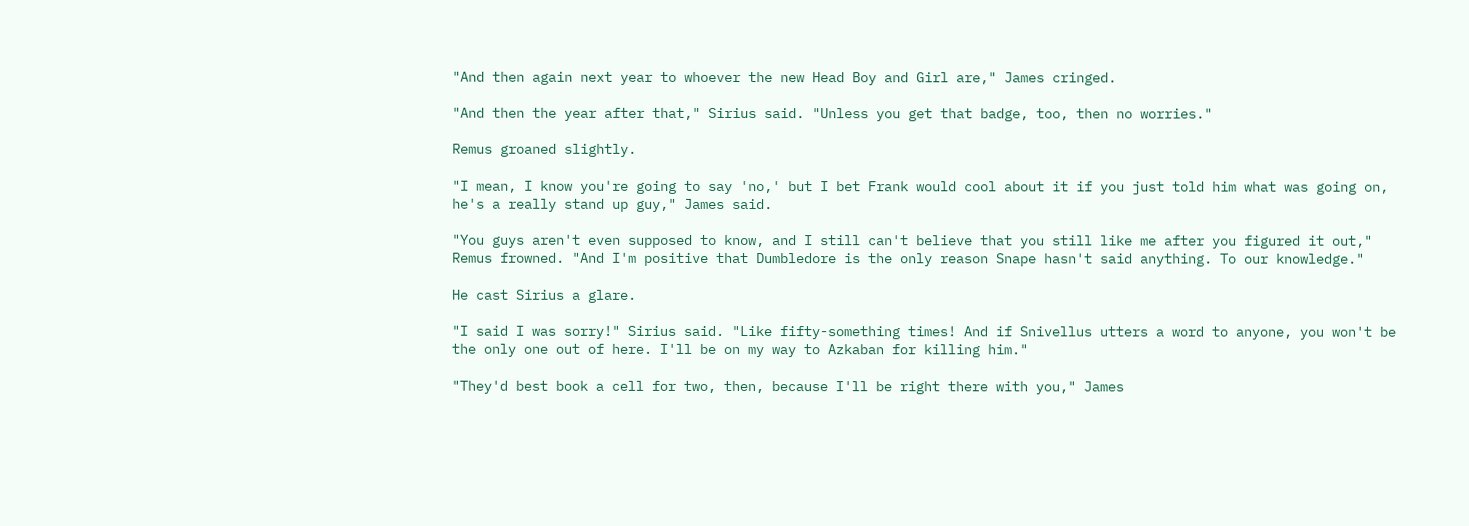"And then again next year to whoever the new Head Boy and Girl are," James cringed.

"And then the year after that," Sirius said. "Unless you get that badge, too, then no worries."

Remus groaned slightly.

"I mean, I know you're going to say 'no,' but I bet Frank would cool about it if you just told him what was going on, he's a really stand up guy," James said.

"You guys aren't even supposed to know, and I still can't believe that you still like me after you figured it out," Remus frowned. "And I'm positive that Dumbledore is the only reason Snape hasn't said anything. To our knowledge."

He cast Sirius a glare.

"I said I was sorry!" Sirius said. "Like fifty-something times! And if Snivellus utters a word to anyone, you won't be the only one out of here. I'll be on my way to Azkaban for killing him."

"They'd best book a cell for two, then, because I'll be right there with you," James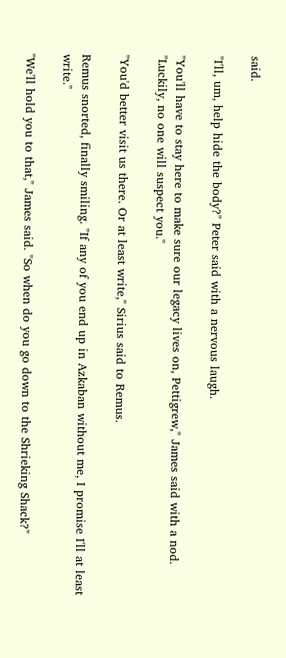said.

"I'll, um, help hide the body?" Peter said with a nervous laugh.

"You'll have to stay here to make sure our legacy lives on, Pettigrew," James said with a nod. "Luckily, no one will suspect you."

"You'd better visit us there. Or at least write," Sirius said to Remus.

Remus snorted, finally smiling. "If any of you end up in Azkaban without me, I promise I'll at least write."

"We'll hold you to that," James said. "So when do you go down to the Shrieking Shack?"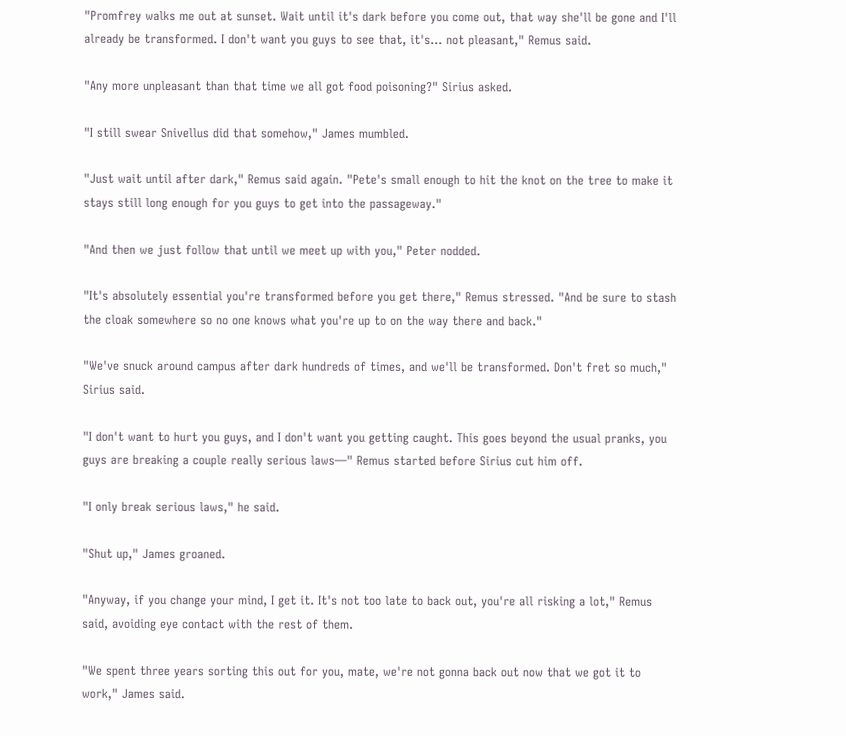"Promfrey walks me out at sunset. Wait until it's dark before you come out, that way she'll be gone and I'll already be transformed. I don't want you guys to see that, it's… not pleasant," Remus said.

"Any more unpleasant than that time we all got food poisoning?" Sirius asked.

"I still swear Snivellus did that somehow," James mumbled.

"Just wait until after dark," Remus said again. "Pete's small enough to hit the knot on the tree to make it stays still long enough for you guys to get into the passageway."

"And then we just follow that until we meet up with you," Peter nodded.

"It's absolutely essential you're transformed before you get there," Remus stressed. "And be sure to stash the cloak somewhere so no one knows what you're up to on the way there and back."

"We've snuck around campus after dark hundreds of times, and we'll be transformed. Don't fret so much," Sirius said.

"I don't want to hurt you guys, and I don't want you getting caught. This goes beyond the usual pranks, you guys are breaking a couple really serious laws—" Remus started before Sirius cut him off.

"I only break serious laws," he said.

"Shut up," James groaned.

"Anyway, if you change your mind, I get it. It's not too late to back out, you're all risking a lot," Remus said, avoiding eye contact with the rest of them.

"We spent three years sorting this out for you, mate, we're not gonna back out now that we got it to work," James said.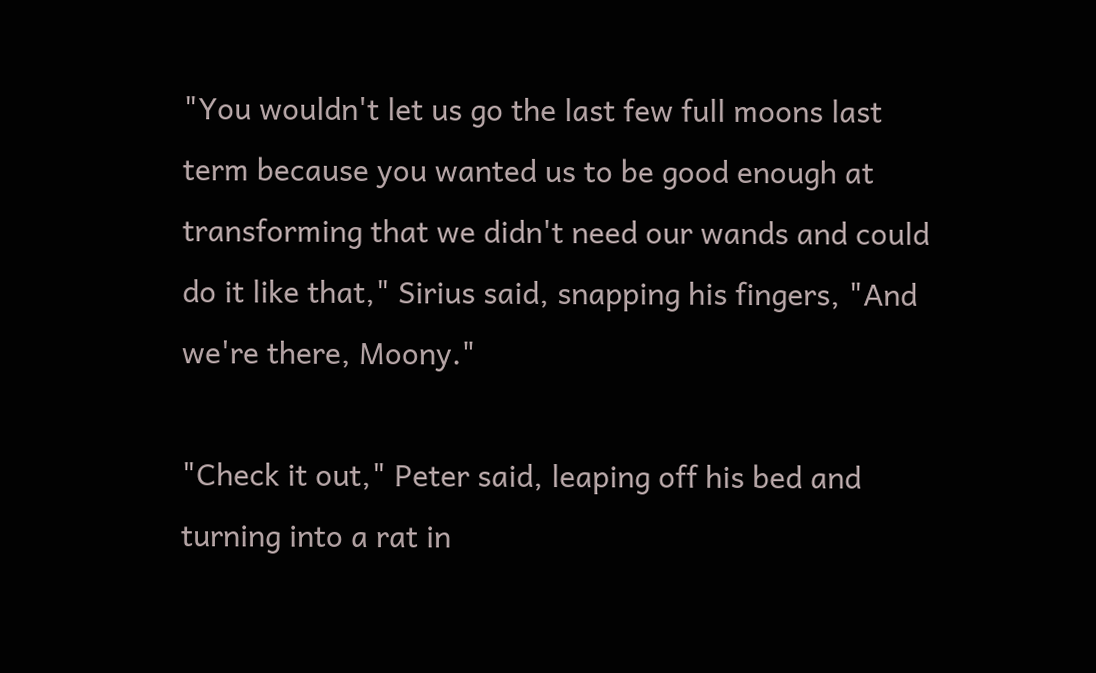"You wouldn't let us go the last few full moons last term because you wanted us to be good enough at transforming that we didn't need our wands and could do it like that," Sirius said, snapping his fingers, "And we're there, Moony."

"Check it out," Peter said, leaping off his bed and turning into a rat in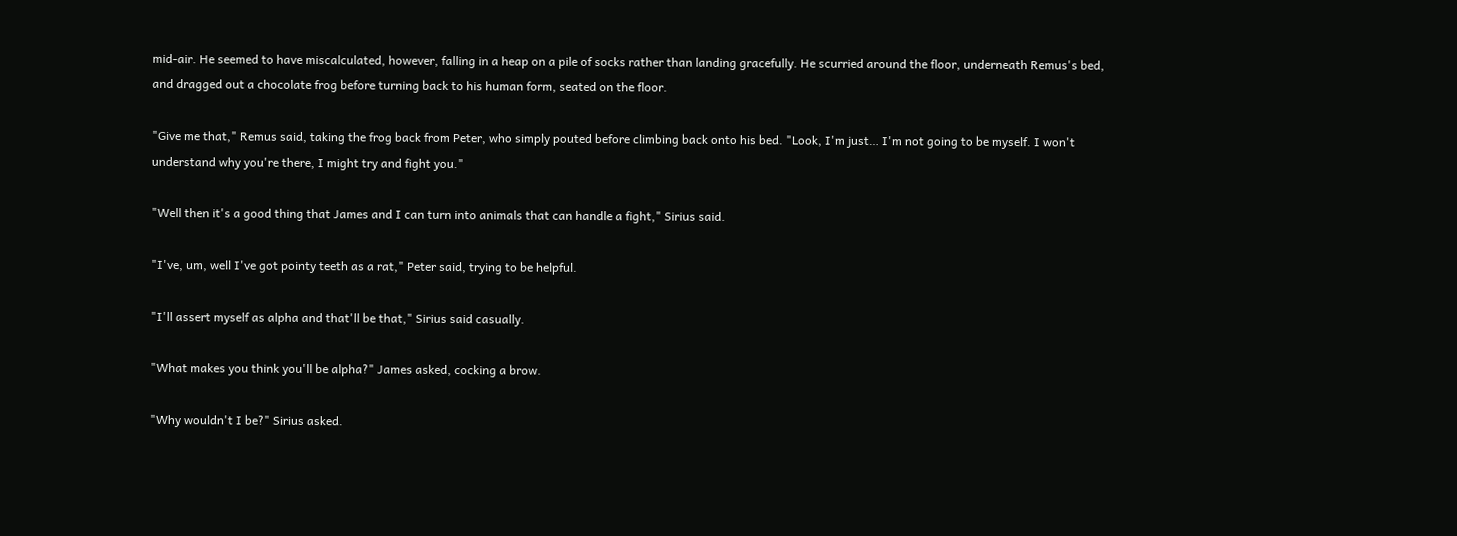mid-air. He seemed to have miscalculated, however, falling in a heap on a pile of socks rather than landing gracefully. He scurried around the floor, underneath Remus's bed, and dragged out a chocolate frog before turning back to his human form, seated on the floor.

"Give me that," Remus said, taking the frog back from Peter, who simply pouted before climbing back onto his bed. "Look, I'm just… I'm not going to be myself. I won't understand why you're there, I might try and fight you."

"Well then it's a good thing that James and I can turn into animals that can handle a fight," Sirius said.

"I've, um, well I've got pointy teeth as a rat," Peter said, trying to be helpful.

"I'll assert myself as alpha and that'll be that," Sirius said casually.

"What makes you think you'll be alpha?" James asked, cocking a brow.

"Why wouldn't I be?" Sirius asked.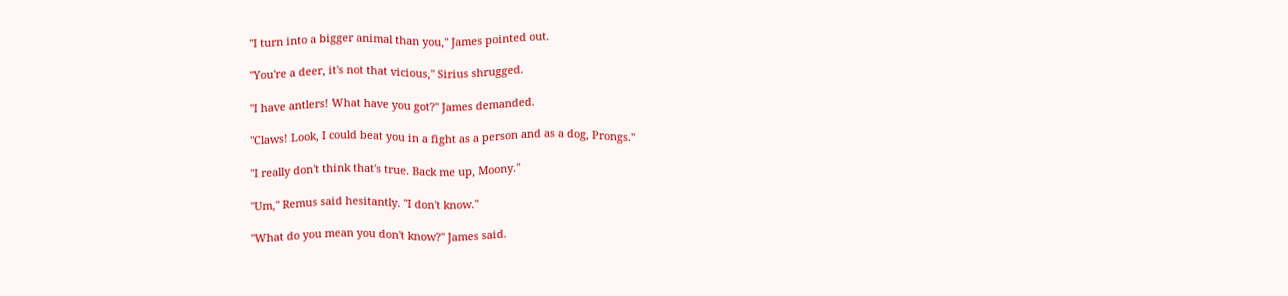"I turn into a bigger animal than you," James pointed out.

"You're a deer, it's not that vicious," Sirius shrugged.

"I have antlers! What have you got?" James demanded.

"Claws! Look, I could beat you in a fight as a person and as a dog, Prongs."

"I really don't think that's true. Back me up, Moony."

"Um," Remus said hesitantly. "I don't know."

"What do you mean you don't know?" James said.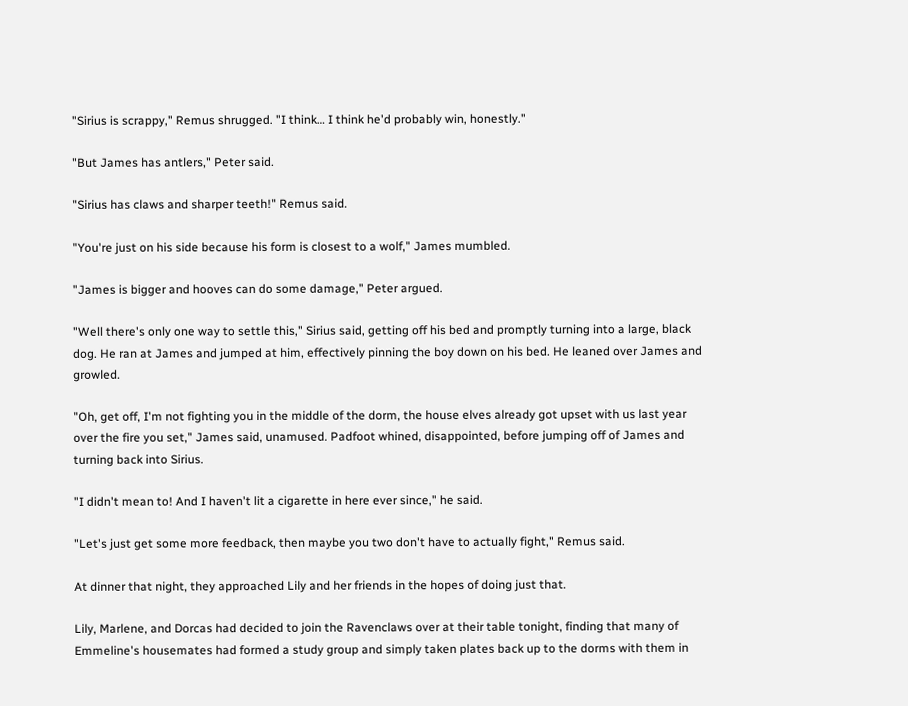"Sirius is scrappy," Remus shrugged. "I think… I think he'd probably win, honestly."

"But James has antlers," Peter said.

"Sirius has claws and sharper teeth!" Remus said.

"You're just on his side because his form is closest to a wolf," James mumbled.

"James is bigger and hooves can do some damage," Peter argued.

"Well there's only one way to settle this," Sirius said, getting off his bed and promptly turning into a large, black dog. He ran at James and jumped at him, effectively pinning the boy down on his bed. He leaned over James and growled.

"Oh, get off, I'm not fighting you in the middle of the dorm, the house elves already got upset with us last year over the fire you set," James said, unamused. Padfoot whined, disappointed, before jumping off of James and turning back into Sirius.

"I didn't mean to! And I haven't lit a cigarette in here ever since," he said.

"Let's just get some more feedback, then maybe you two don't have to actually fight," Remus said.

At dinner that night, they approached Lily and her friends in the hopes of doing just that.

Lily, Marlene, and Dorcas had decided to join the Ravenclaws over at their table tonight, finding that many of Emmeline's housemates had formed a study group and simply taken plates back up to the dorms with them in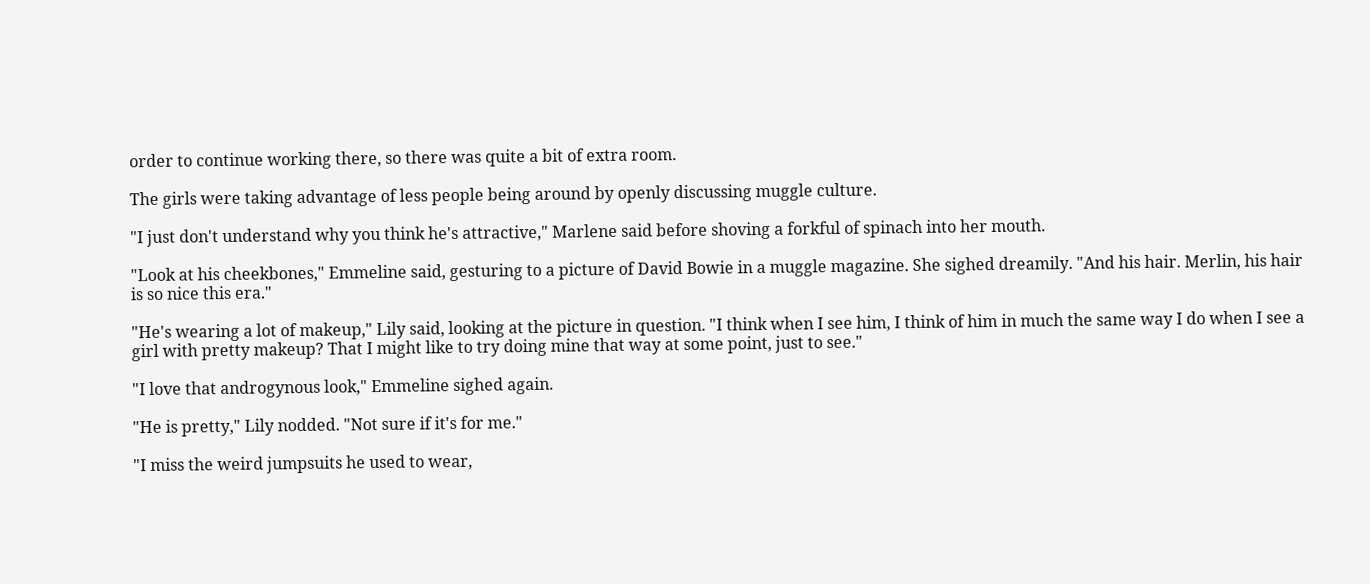order to continue working there, so there was quite a bit of extra room.

The girls were taking advantage of less people being around by openly discussing muggle culture.

"I just don't understand why you think he's attractive," Marlene said before shoving a forkful of spinach into her mouth.

"Look at his cheekbones," Emmeline said, gesturing to a picture of David Bowie in a muggle magazine. She sighed dreamily. "And his hair. Merlin, his hair is so nice this era."

"He's wearing a lot of makeup," Lily said, looking at the picture in question. "I think when I see him, I think of him in much the same way I do when I see a girl with pretty makeup? That I might like to try doing mine that way at some point, just to see."

"I love that androgynous look," Emmeline sighed again.

"He is pretty," Lily nodded. "Not sure if it's for me."

"I miss the weird jumpsuits he used to wear,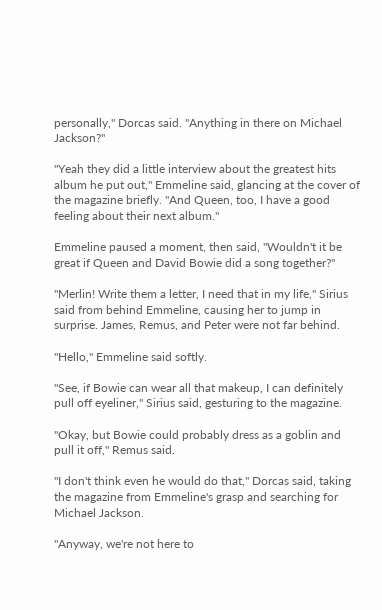personally," Dorcas said. "Anything in there on Michael Jackson?"

"Yeah they did a little interview about the greatest hits album he put out," Emmeline said, glancing at the cover of the magazine briefly. "And Queen, too, I have a good feeling about their next album."

Emmeline paused a moment, then said, "Wouldn't it be great if Queen and David Bowie did a song together?"

"Merlin! Write them a letter, I need that in my life," Sirius said from behind Emmeline, causing her to jump in surprise. James, Remus, and Peter were not far behind.

"Hello," Emmeline said softly.

"See, if Bowie can wear all that makeup, I can definitely pull off eyeliner," Sirius said, gesturing to the magazine.

"Okay, but Bowie could probably dress as a goblin and pull it off," Remus said.

"I don't think even he would do that," Dorcas said, taking the magazine from Emmeline's grasp and searching for Michael Jackson.

"Anyway, we're not here to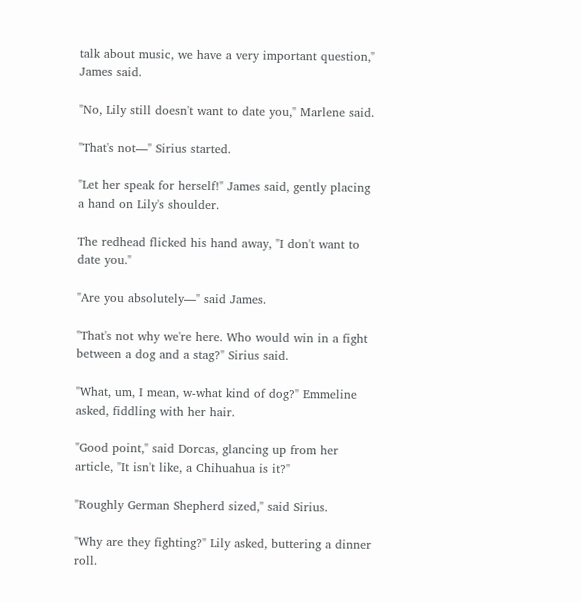talk about music, we have a very important question," James said.

"No, Lily still doesn't want to date you," Marlene said.

"That's not—" Sirius started.

"Let her speak for herself!" James said, gently placing a hand on Lily's shoulder.

The redhead flicked his hand away, "I don't want to date you."

"Are you absolutely—" said James.

"That's not why we're here. Who would win in a fight between a dog and a stag?" Sirius said.

"What, um, I mean, w-what kind of dog?" Emmeline asked, fiddling with her hair.

"Good point," said Dorcas, glancing up from her article, "It isn't like, a Chihuahua is it?"

"Roughly German Shepherd sized," said Sirius.

"Why are they fighting?" Lily asked, buttering a dinner roll.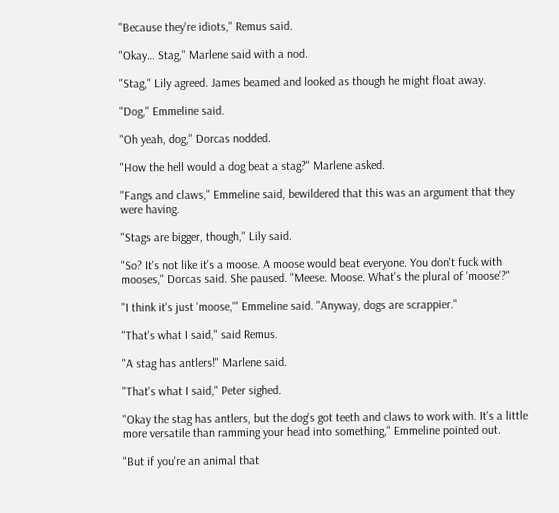"Because they're idiots," Remus said.

"Okay… Stag," Marlene said with a nod.

"Stag," Lily agreed. James beamed and looked as though he might float away.

"Dog," Emmeline said.

"Oh yeah, dog," Dorcas nodded.

"How the hell would a dog beat a stag?" Marlene asked.

"Fangs and claws," Emmeline said, bewildered that this was an argument that they were having.

"Stags are bigger, though," Lily said.

"So? It's not like it's a moose. A moose would beat everyone. You don't fuck with mooses," Dorcas said. She paused. "Meese. Moose. What's the plural of 'moose'?"

"I think it's just 'moose,'" Emmeline said. "Anyway, dogs are scrappier."

"That's what I said," said Remus.

"A stag has antlers!" Marlene said.

"That's what I said," Peter sighed.

"Okay the stag has antlers, but the dog's got teeth and claws to work with. It's a little more versatile than ramming your head into something," Emmeline pointed out.

"But if you're an animal that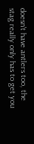doesn't have antlers too, the stag really only has to get you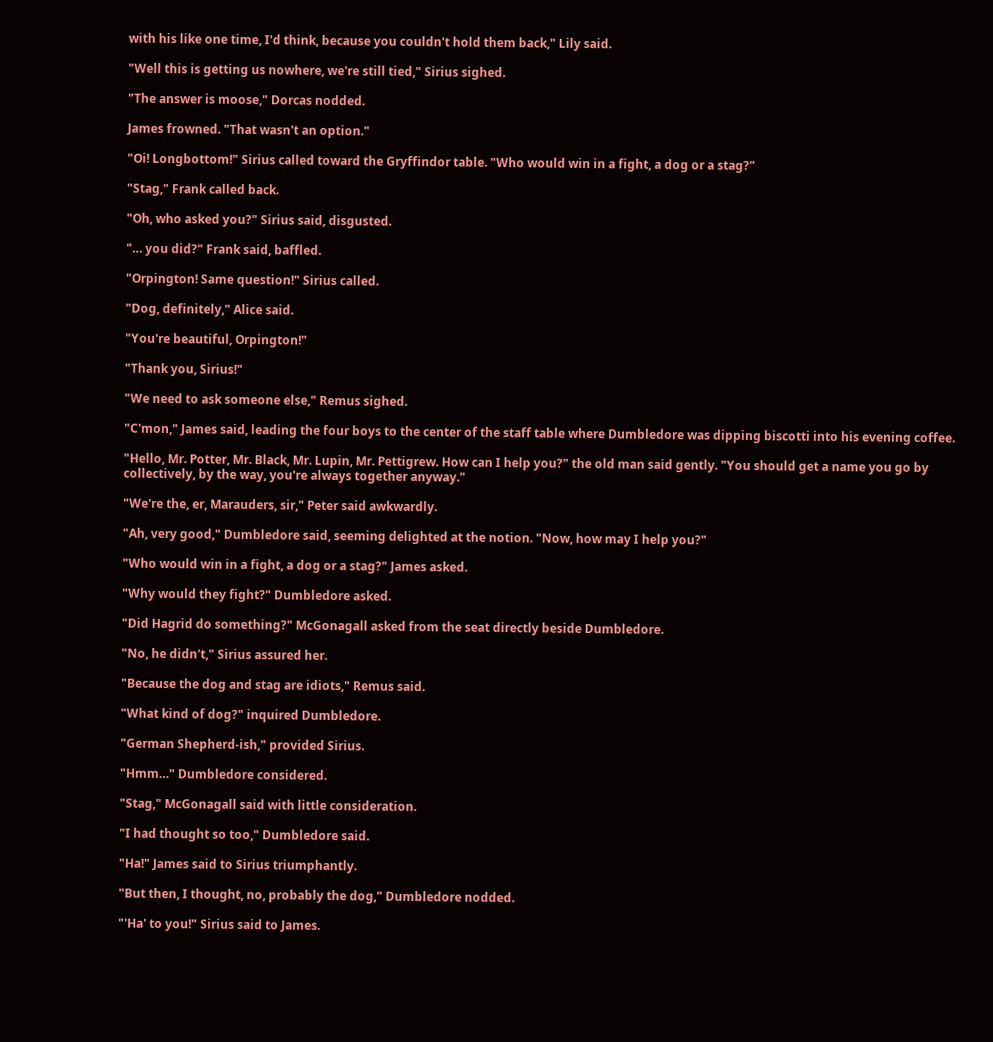with his like one time, I'd think, because you couldn't hold them back," Lily said.

"Well this is getting us nowhere, we're still tied," Sirius sighed.

"The answer is moose," Dorcas nodded.

James frowned. "That wasn't an option."

"Oi! Longbottom!" Sirius called toward the Gryffindor table. "Who would win in a fight, a dog or a stag?"

"Stag," Frank called back.

"Oh, who asked you?" Sirius said, disgusted.

"… you did?" Frank said, baffled.

"Orpington! Same question!" Sirius called.

"Dog, definitely," Alice said.

"You're beautiful, Orpington!"

"Thank you, Sirius!"

"We need to ask someone else," Remus sighed.

"C'mon," James said, leading the four boys to the center of the staff table where Dumbledore was dipping biscotti into his evening coffee.

"Hello, Mr. Potter, Mr. Black, Mr. Lupin, Mr. Pettigrew. How can I help you?" the old man said gently. "You should get a name you go by collectively, by the way, you're always together anyway."

"We're the, er, Marauders, sir," Peter said awkwardly.

"Ah, very good," Dumbledore said, seeming delighted at the notion. "Now, how may I help you?"

"Who would win in a fight, a dog or a stag?" James asked.

"Why would they fight?" Dumbledore asked.

"Did Hagrid do something?" McGonagall asked from the seat directly beside Dumbledore.

"No, he didn't," Sirius assured her.

"Because the dog and stag are idiots," Remus said.

"What kind of dog?" inquired Dumbledore.

"German Shepherd-ish," provided Sirius.

"Hmm…" Dumbledore considered.

"Stag," McGonagall said with little consideration.

"I had thought so too," Dumbledore said.

"Ha!" James said to Sirius triumphantly.

"But then, I thought, no, probably the dog," Dumbledore nodded.

"'Ha' to you!" Sirius said to James.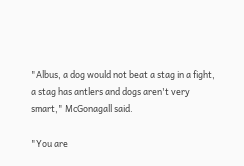"Albus, a dog would not beat a stag in a fight, a stag has antlers and dogs aren't very smart," McGonagall said.

"You are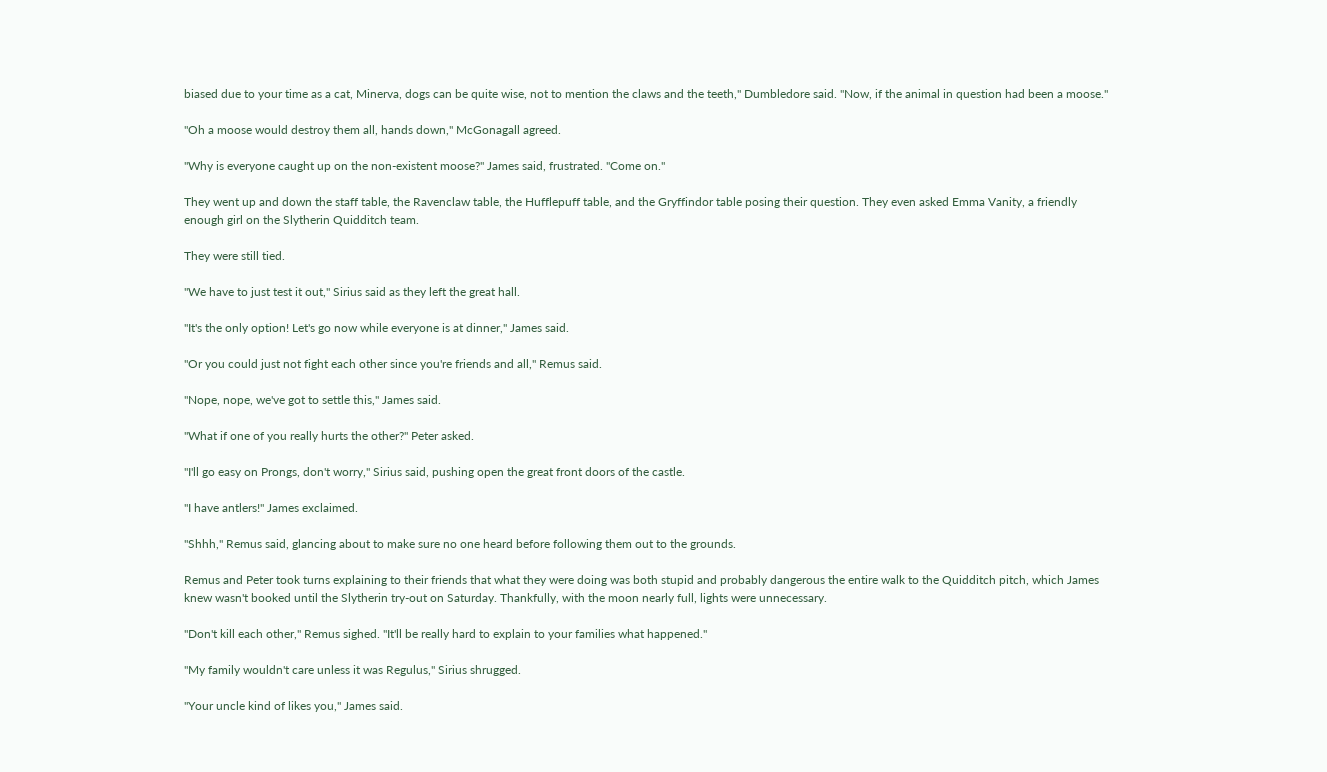biased due to your time as a cat, Minerva, dogs can be quite wise, not to mention the claws and the teeth," Dumbledore said. "Now, if the animal in question had been a moose."

"Oh a moose would destroy them all, hands down," McGonagall agreed.

"Why is everyone caught up on the non-existent moose?" James said, frustrated. "Come on."

They went up and down the staff table, the Ravenclaw table, the Hufflepuff table, and the Gryffindor table posing their question. They even asked Emma Vanity, a friendly enough girl on the Slytherin Quidditch team.

They were still tied.

"We have to just test it out," Sirius said as they left the great hall.

"It's the only option! Let's go now while everyone is at dinner," James said.

"Or you could just not fight each other since you're friends and all," Remus said.

"Nope, nope, we've got to settle this," James said.

"What if one of you really hurts the other?" Peter asked.

"I'll go easy on Prongs, don't worry," Sirius said, pushing open the great front doors of the castle.

"I have antlers!" James exclaimed.

"Shhh," Remus said, glancing about to make sure no one heard before following them out to the grounds.

Remus and Peter took turns explaining to their friends that what they were doing was both stupid and probably dangerous the entire walk to the Quidditch pitch, which James knew wasn't booked until the Slytherin try-out on Saturday. Thankfully, with the moon nearly full, lights were unnecessary.

"Don't kill each other," Remus sighed. "It'll be really hard to explain to your families what happened."

"My family wouldn't care unless it was Regulus," Sirius shrugged.

"Your uncle kind of likes you," James said.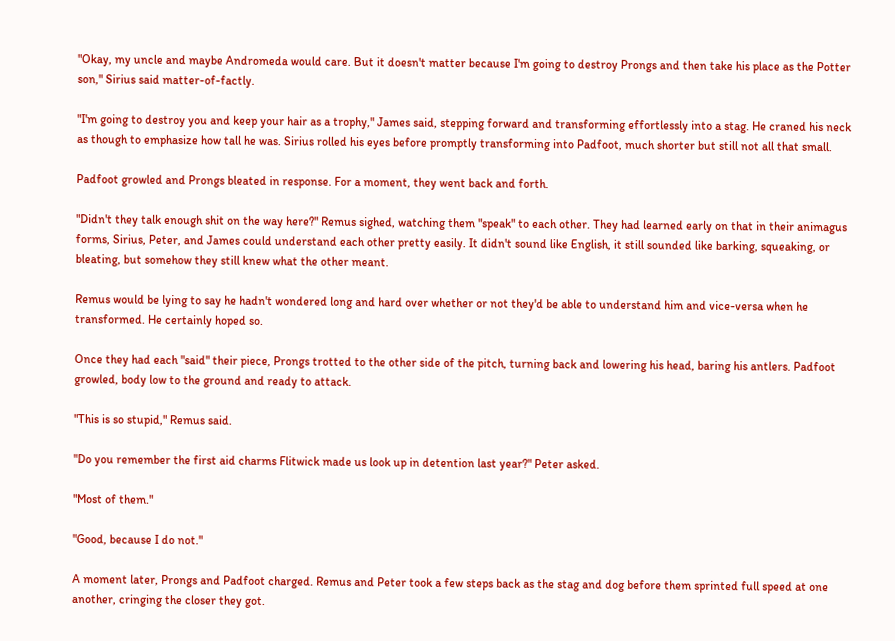"Okay, my uncle and maybe Andromeda would care. But it doesn't matter because I'm going to destroy Prongs and then take his place as the Potter son," Sirius said matter-of-factly.

"I'm going to destroy you and keep your hair as a trophy," James said, stepping forward and transforming effortlessly into a stag. He craned his neck as though to emphasize how tall he was. Sirius rolled his eyes before promptly transforming into Padfoot, much shorter but still not all that small.

Padfoot growled and Prongs bleated in response. For a moment, they went back and forth.

"Didn't they talk enough shit on the way here?" Remus sighed, watching them "speak" to each other. They had learned early on that in their animagus forms, Sirius, Peter, and James could understand each other pretty easily. It didn't sound like English, it still sounded like barking, squeaking, or bleating, but somehow they still knew what the other meant.

Remus would be lying to say he hadn't wondered long and hard over whether or not they'd be able to understand him and vice-versa when he transformed. He certainly hoped so.

Once they had each "said" their piece, Prongs trotted to the other side of the pitch, turning back and lowering his head, baring his antlers. Padfoot growled, body low to the ground and ready to attack.

"This is so stupid," Remus said.

"Do you remember the first aid charms Flitwick made us look up in detention last year?" Peter asked.

"Most of them."

"Good, because I do not."

A moment later, Prongs and Padfoot charged. Remus and Peter took a few steps back as the stag and dog before them sprinted full speed at one another, cringing the closer they got.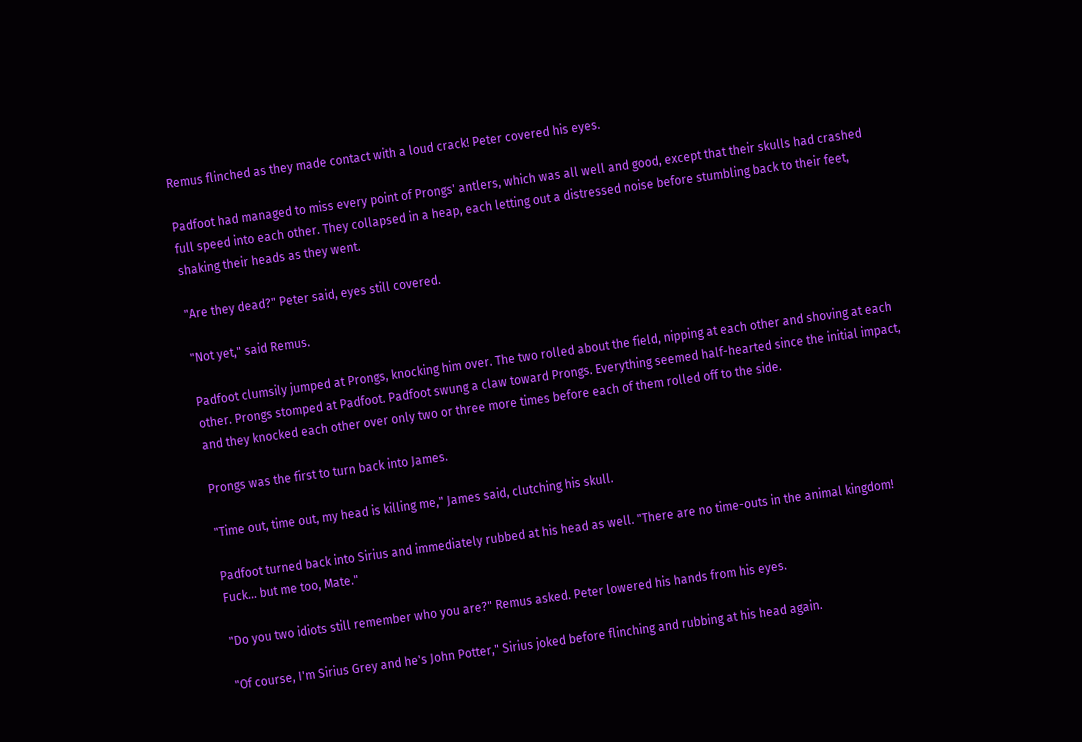Remus flinched as they made contact with a loud crack! Peter covered his eyes.

Padfoot had managed to miss every point of Prongs' antlers, which was all well and good, except that their skulls had crashed full speed into each other. They collapsed in a heap, each letting out a distressed noise before stumbling back to their feet, shaking their heads as they went.

"Are they dead?" Peter said, eyes still covered.

"Not yet," said Remus.

Padfoot clumsily jumped at Prongs, knocking him over. The two rolled about the field, nipping at each other and shoving at each other. Prongs stomped at Padfoot. Padfoot swung a claw toward Prongs. Everything seemed half-hearted since the initial impact, and they knocked each other over only two or three more times before each of them rolled off to the side.

Prongs was the first to turn back into James.

"Time out, time out, my head is killing me," James said, clutching his skull.

Padfoot turned back into Sirius and immediately rubbed at his head as well. "There are no time-outs in the animal kingdom! Fuck… but me too, Mate."

"Do you two idiots still remember who you are?" Remus asked. Peter lowered his hands from his eyes.

"Of course, I'm Sirius Grey and he's John Potter," Sirius joked before flinching and rubbing at his head again.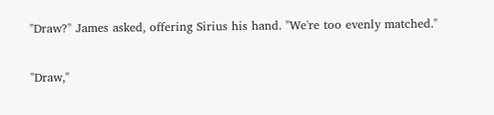"Draw?" James asked, offering Sirius his hand. "We're too evenly matched."

"Draw,"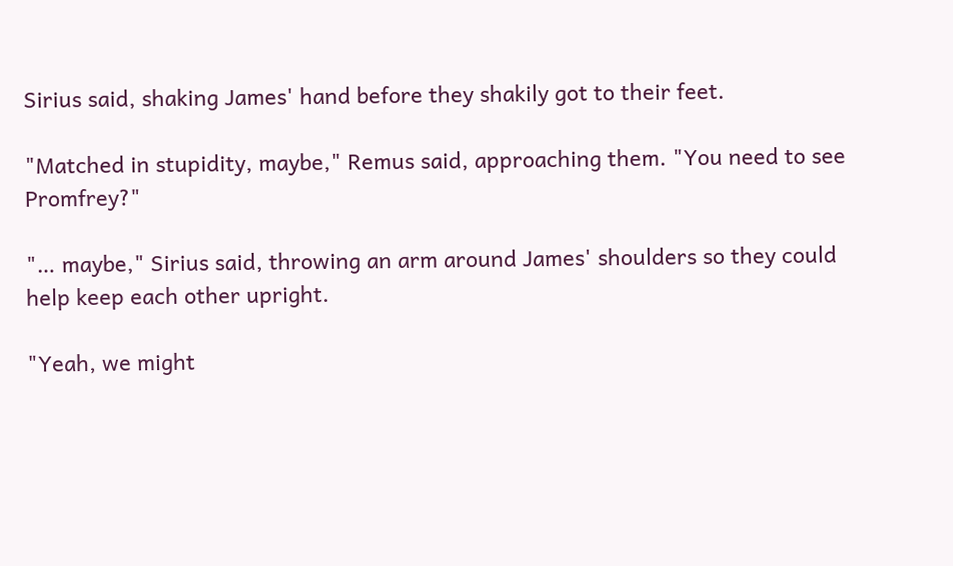Sirius said, shaking James' hand before they shakily got to their feet.

"Matched in stupidity, maybe," Remus said, approaching them. "You need to see Promfrey?"

"… maybe," Sirius said, throwing an arm around James' shoulders so they could help keep each other upright.

"Yeah, we might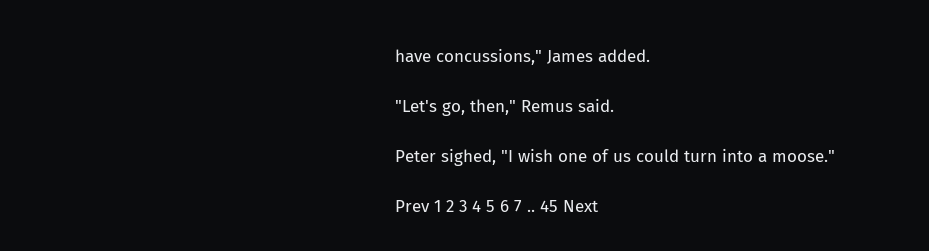have concussions," James added.

"Let's go, then," Remus said.

Peter sighed, "I wish one of us could turn into a moose."

Prev 1 2 3 4 5 6 7 .. 45 Next